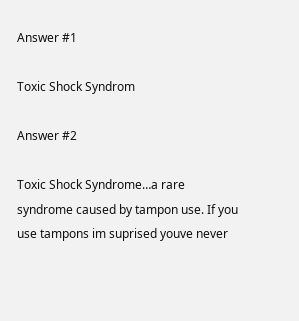Answer #1

Toxic Shock Syndrom

Answer #2

Toxic Shock Syndrome…a rare syndrome caused by tampon use. If you use tampons im suprised youve never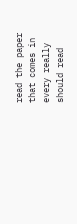read the paper that comes in every really should read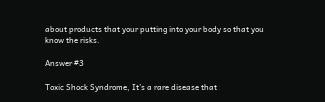about products that your putting into your body so that you know the risks.

Answer #3

Toxic Shock Syndrome, It’s a rare disease that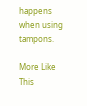happens when using tampons.

More Like This